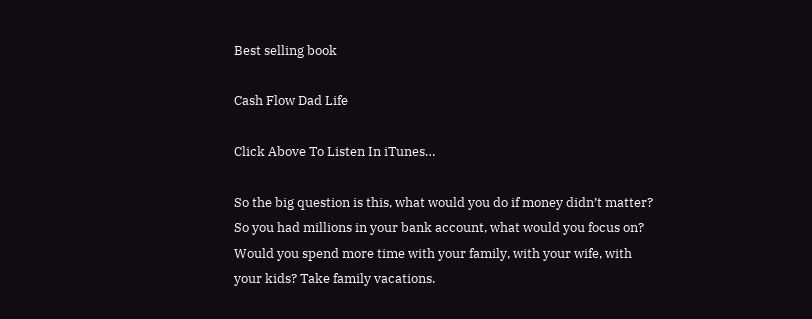Best selling book

Cash Flow Dad Life

Click Above To Listen In iTunes…

So the big question is this, what would you do if money didn’t matter? So you had millions in your bank account, what would you focus on? Would you spend more time with your family, with your wife, with your kids? Take family vacations.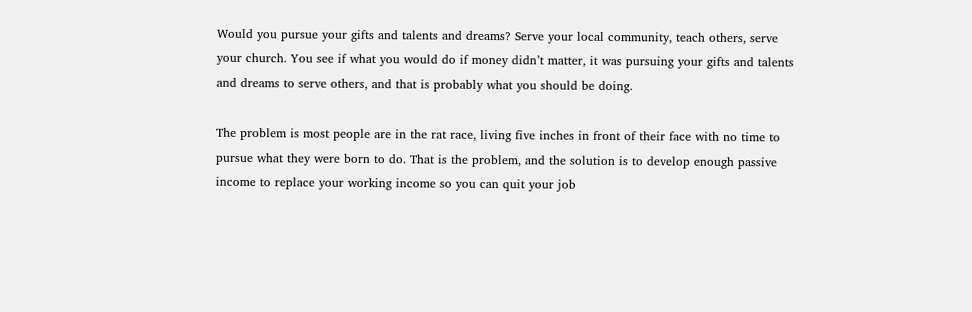Would you pursue your gifts and talents and dreams? Serve your local community, teach others, serve your church. You see if what you would do if money didn’t matter, it was pursuing your gifts and talents and dreams to serve others, and that is probably what you should be doing.

The problem is most people are in the rat race, living five inches in front of their face with no time to pursue what they were born to do. That is the problem, and the solution is to develop enough passive income to replace your working income so you can quit your job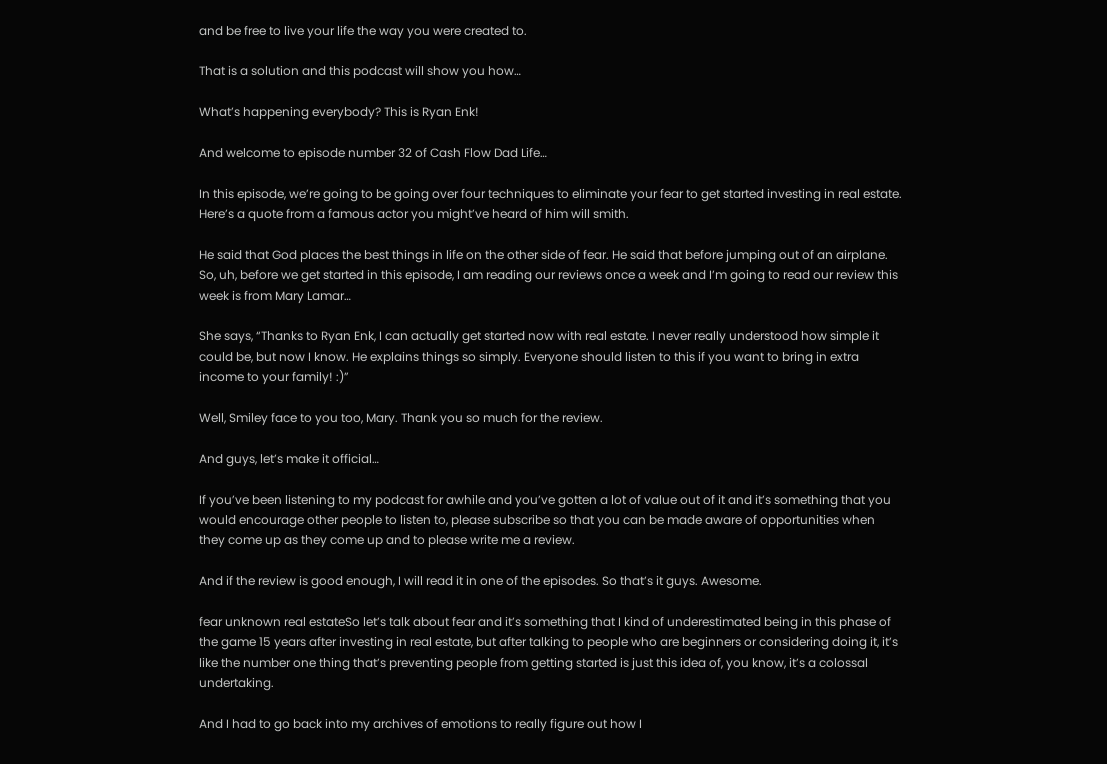and be free to live your life the way you were created to.

That is a solution and this podcast will show you how…

What’s happening everybody? This is Ryan Enk!

And welcome to episode number 32 of Cash Flow Dad Life…

In this episode, we’re going to be going over four techniques to eliminate your fear to get started investing in real estate. Here’s a quote from a famous actor you might’ve heard of him will smith.

He said that God places the best things in life on the other side of fear. He said that before jumping out of an airplane. So, uh, before we get started in this episode, I am reading our reviews once a week and I’m going to read our review this week is from Mary Lamar…

She says, “Thanks to Ryan Enk, I can actually get started now with real estate. I never really understood how simple it could be, but now I know. He explains things so simply. Everyone should listen to this if you want to bring in extra income to your family! :)”

Well, Smiley face to you too, Mary. Thank you so much for the review.

And guys, let’s make it official…

If you’ve been listening to my podcast for awhile and you’ve gotten a lot of value out of it and it’s something that you would encourage other people to listen to, please subscribe so that you can be made aware of opportunities when they come up as they come up and to please write me a review.

And if the review is good enough, I will read it in one of the episodes. So that’s it guys. Awesome.

fear unknown real estateSo let’s talk about fear and it’s something that I kind of underestimated being in this phase of the game 15 years after investing in real estate, but after talking to people who are beginners or considering doing it, it’s like the number one thing that’s preventing people from getting started is just this idea of, you know, it’s a colossal undertaking.

And I had to go back into my archives of emotions to really figure out how I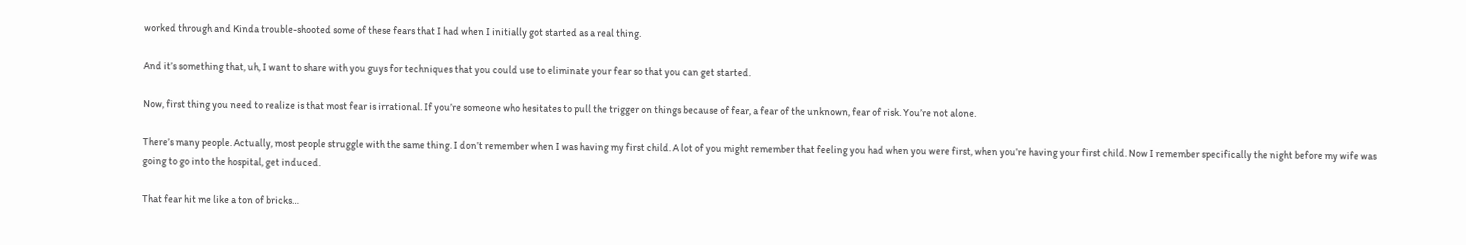worked through and Kinda trouble-shooted some of these fears that I had when I initially got started as a real thing.

And it’s something that, uh, I want to share with you guys for techniques that you could use to eliminate your fear so that you can get started.

Now, first thing you need to realize is that most fear is irrational. If you’re someone who hesitates to pull the trigger on things because of fear, a fear of the unknown, fear of risk. You’re not alone.

There’s many people. Actually, most people struggle with the same thing. I don’t remember when I was having my first child. A lot of you might remember that feeling you had when you were first, when you’re having your first child. Now I remember specifically the night before my wife was going to go into the hospital, get induced.

That fear hit me like a ton of bricks…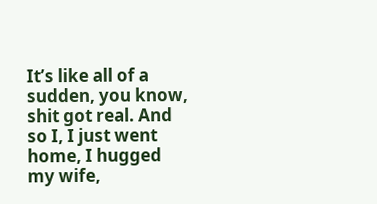It’s like all of a sudden, you know, shit got real. And so I, I just went home, I hugged my wife,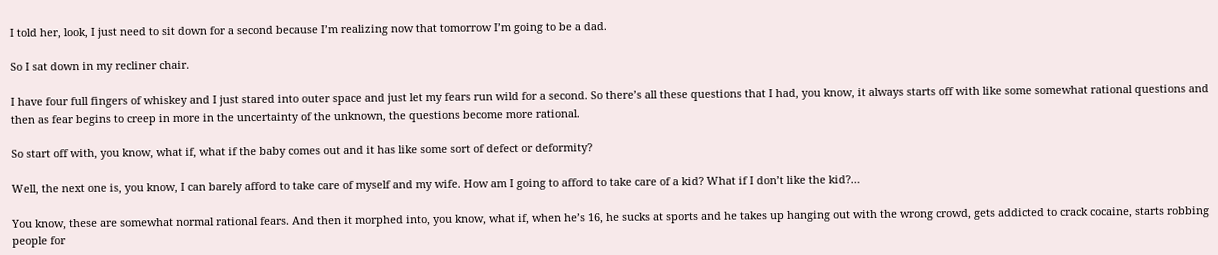I told her, look, I just need to sit down for a second because I’m realizing now that tomorrow I’m going to be a dad.

So I sat down in my recliner chair.

I have four full fingers of whiskey and I just stared into outer space and just let my fears run wild for a second. So there’s all these questions that I had, you know, it always starts off with like some somewhat rational questions and then as fear begins to creep in more in the uncertainty of the unknown, the questions become more rational.

So start off with, you know, what if, what if the baby comes out and it has like some sort of defect or deformity?

Well, the next one is, you know, I can barely afford to take care of myself and my wife. How am I going to afford to take care of a kid? What if I don’t like the kid?…

You know, these are somewhat normal rational fears. And then it morphed into, you know, what if, when he’s 16, he sucks at sports and he takes up hanging out with the wrong crowd, gets addicted to crack cocaine, starts robbing people for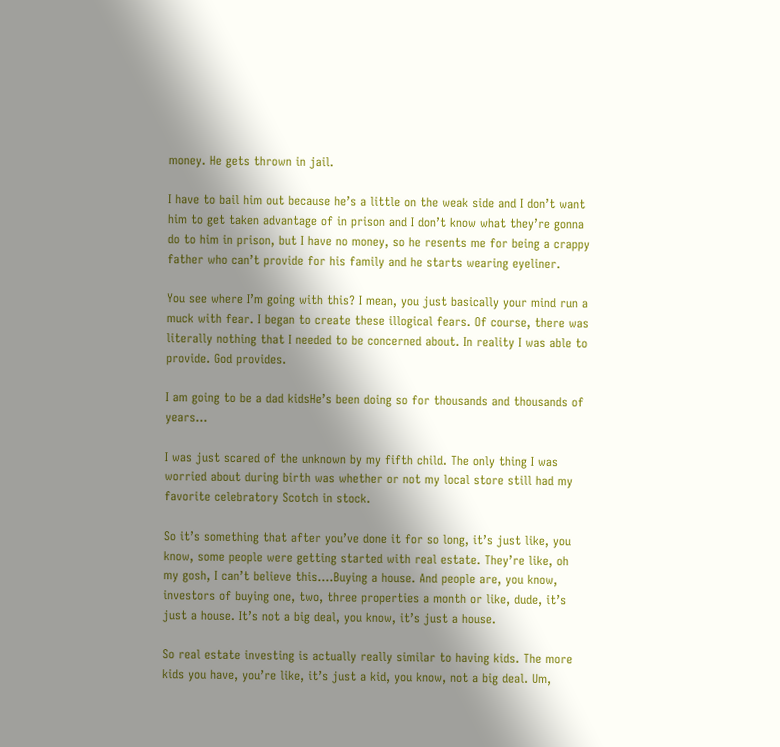money. He gets thrown in jail.

I have to bail him out because he’s a little on the weak side and I don’t want him to get taken advantage of in prison and I don’t know what they’re gonna do to him in prison, but I have no money, so he resents me for being a crappy father who can’t provide for his family and he starts wearing eyeliner.

You see where I’m going with this? I mean, you just basically your mind run a muck with fear. I began to create these illogical fears. Of course, there was literally nothing that I needed to be concerned about. In reality I was able to provide. God provides.

I am going to be a dad kidsHe’s been doing so for thousands and thousands of years…

I was just scared of the unknown by my fifth child. The only thing I was worried about during birth was whether or not my local store still had my favorite celebratory Scotch in stock.

So it’s something that after you’ve done it for so long, it’s just like, you know, some people were getting started with real estate. They’re like, oh my gosh, I can’t believe this….Buying a house. And people are, you know, investors of buying one, two, three properties a month or like, dude, it’s just a house. It’s not a big deal, you know, it’s just a house.

So real estate investing is actually really similar to having kids. The more kids you have, you’re like, it’s just a kid, you know, not a big deal. Um,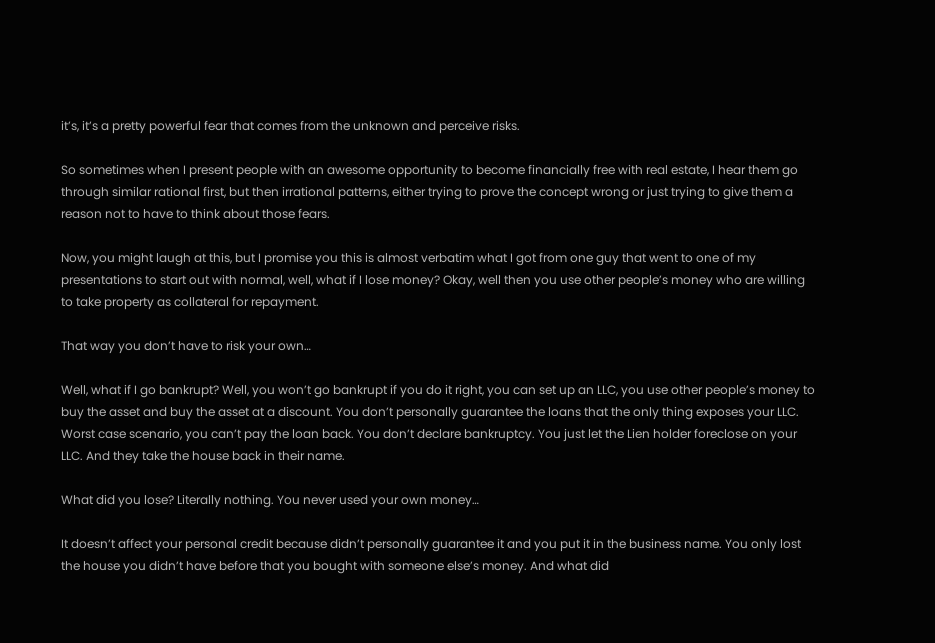it’s, it’s a pretty powerful fear that comes from the unknown and perceive risks.

So sometimes when I present people with an awesome opportunity to become financially free with real estate, I hear them go through similar rational first, but then irrational patterns, either trying to prove the concept wrong or just trying to give them a reason not to have to think about those fears.

Now, you might laugh at this, but I promise you this is almost verbatim what I got from one guy that went to one of my presentations to start out with normal, well, what if I lose money? Okay, well then you use other people’s money who are willing to take property as collateral for repayment.

That way you don’t have to risk your own…

Well, what if I go bankrupt? Well, you won’t go bankrupt if you do it right, you can set up an LLC, you use other people’s money to buy the asset and buy the asset at a discount. You don’t personally guarantee the loans that the only thing exposes your LLC. Worst case scenario, you can’t pay the loan back. You don’t declare bankruptcy. You just let the Lien holder foreclose on your LLC. And they take the house back in their name.

What did you lose? Literally nothing. You never used your own money…

It doesn’t affect your personal credit because didn’t personally guarantee it and you put it in the business name. You only lost the house you didn’t have before that you bought with someone else’s money. And what did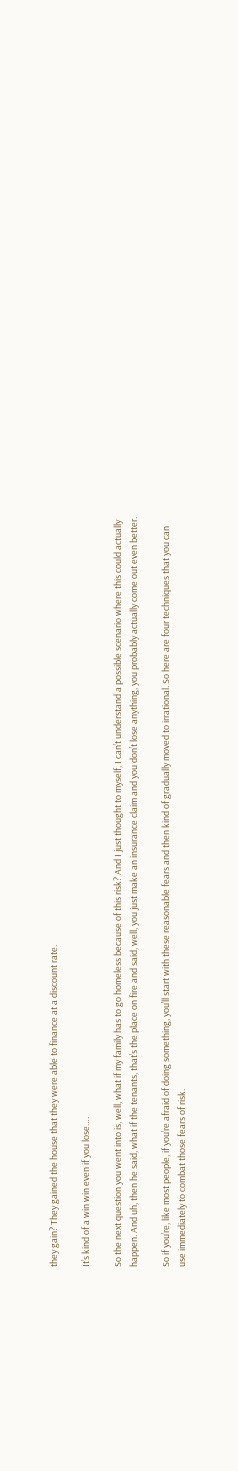they gain? They gained the house that they were able to finance at a discount rate.

It’s kind of a win win even if you lose….

So the next question you went into is, well, what if my family has to go homeless because of this risk? And I just thought to myself, I can’t understand a possible scenario where this could actually happen. And uh, then he said, what if the tenants, that’s the place on fire and said, well, you just make an insurance claim and you don’t lose anything, you probably actually come out even better.

So if you’re, like most people, if you’re afraid of doing something, you’ll start with these reasonable fears and then kind of gradually moved to irrational. So here are four techniques that you can use immediately to combat those fears of risk.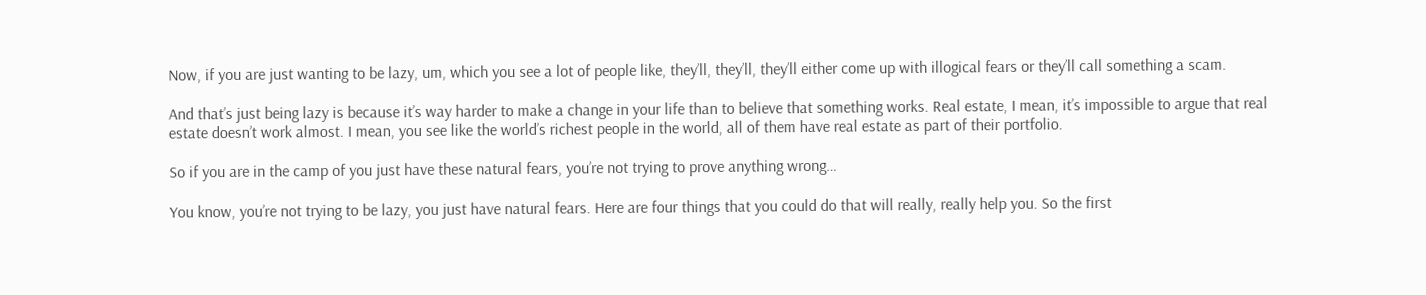Now, if you are just wanting to be lazy, um, which you see a lot of people like, they’ll, they’ll, they’ll either come up with illogical fears or they’ll call something a scam.

And that’s just being lazy is because it’s way harder to make a change in your life than to believe that something works. Real estate, I mean, it’s impossible to argue that real estate doesn’t work almost. I mean, you see like the world’s richest people in the world, all of them have real estate as part of their portfolio.

So if you are in the camp of you just have these natural fears, you’re not trying to prove anything wrong…

You know, you’re not trying to be lazy, you just have natural fears. Here are four things that you could do that will really, really help you. So the first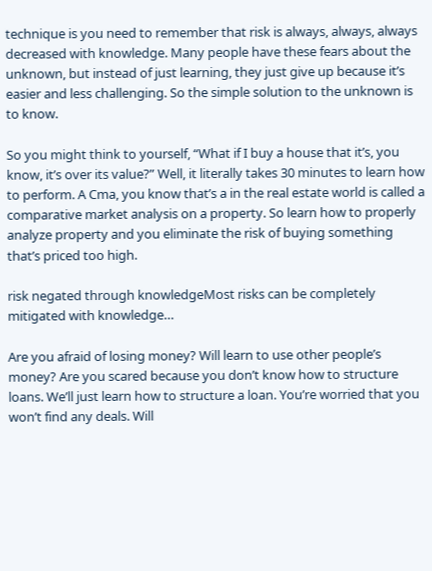technique is you need to remember that risk is always, always, always decreased with knowledge. Many people have these fears about the unknown, but instead of just learning, they just give up because it’s easier and less challenging. So the simple solution to the unknown is to know.

So you might think to yourself, “What if I buy a house that it’s, you know, it’s over its value?” Well, it literally takes 30 minutes to learn how to perform. A Cma, you know that’s a in the real estate world is called a comparative market analysis on a property. So learn how to properly analyze property and you eliminate the risk of buying something that’s priced too high.

risk negated through knowledgeMost risks can be completely mitigated with knowledge…

Are you afraid of losing money? Will learn to use other people’s money? Are you scared because you don’t know how to structure loans. We’ll just learn how to structure a loan. You’re worried that you won’t find any deals. Will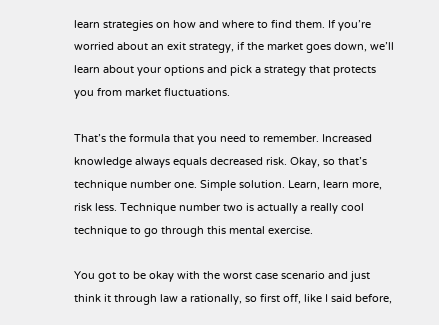learn strategies on how and where to find them. If you’re worried about an exit strategy, if the market goes down, we’ll learn about your options and pick a strategy that protects you from market fluctuations.

That’s the formula that you need to remember. Increased knowledge always equals decreased risk. Okay, so that’s technique number one. Simple solution. Learn, learn more, risk less. Technique number two is actually a really cool technique to go through this mental exercise.

You got to be okay with the worst case scenario and just think it through law a rationally, so first off, like I said before,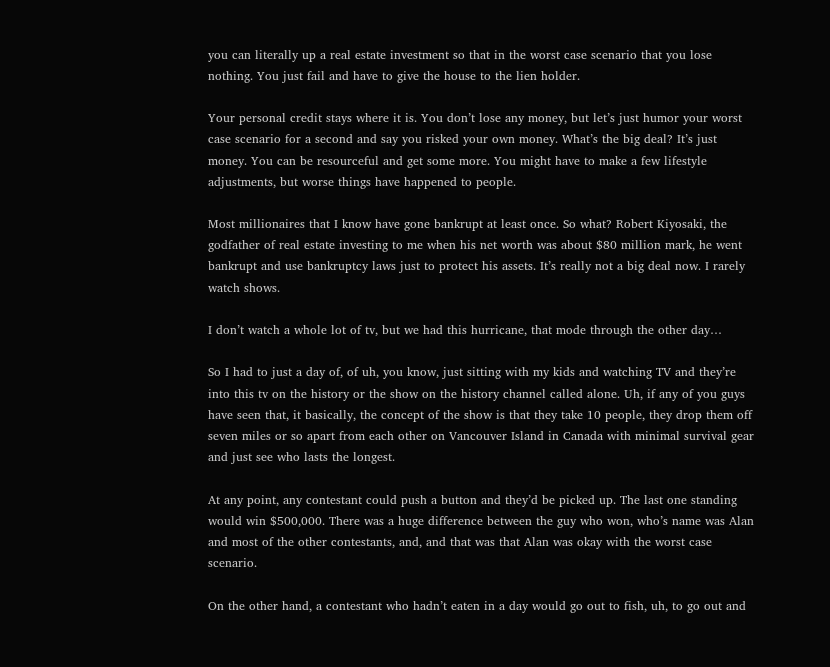you can literally up a real estate investment so that in the worst case scenario that you lose nothing. You just fail and have to give the house to the lien holder.

Your personal credit stays where it is. You don’t lose any money, but let’s just humor your worst case scenario for a second and say you risked your own money. What’s the big deal? It’s just money. You can be resourceful and get some more. You might have to make a few lifestyle adjustments, but worse things have happened to people.

Most millionaires that I know have gone bankrupt at least once. So what? Robert Kiyosaki, the godfather of real estate investing to me when his net worth was about $80 million mark, he went bankrupt and use bankruptcy laws just to protect his assets. It’s really not a big deal now. I rarely watch shows.

I don’t watch a whole lot of tv, but we had this hurricane, that mode through the other day…

So I had to just a day of, of uh, you know, just sitting with my kids and watching TV and they’re into this tv on the history or the show on the history channel called alone. Uh, if any of you guys have seen that, it basically, the concept of the show is that they take 10 people, they drop them off seven miles or so apart from each other on Vancouver Island in Canada with minimal survival gear and just see who lasts the longest.

At any point, any contestant could push a button and they’d be picked up. The last one standing would win $500,000. There was a huge difference between the guy who won, who’s name was Alan and most of the other contestants, and, and that was that Alan was okay with the worst case scenario.

On the other hand, a contestant who hadn’t eaten in a day would go out to fish, uh, to go out and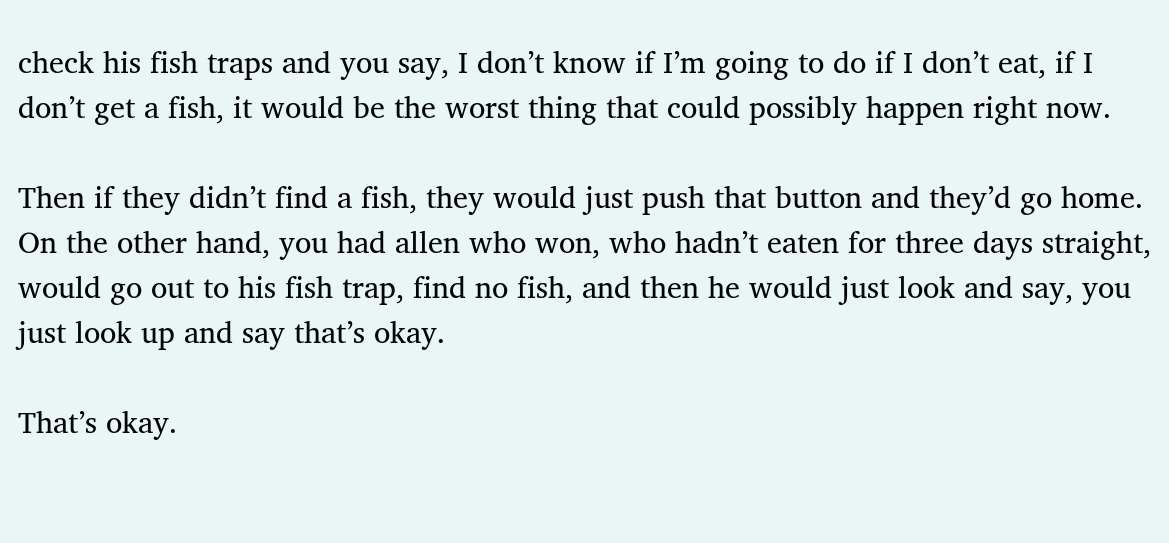check his fish traps and you say, I don’t know if I’m going to do if I don’t eat, if I don’t get a fish, it would be the worst thing that could possibly happen right now.

Then if they didn’t find a fish, they would just push that button and they’d go home. On the other hand, you had allen who won, who hadn’t eaten for three days straight, would go out to his fish trap, find no fish, and then he would just look and say, you just look up and say that’s okay.

That’s okay.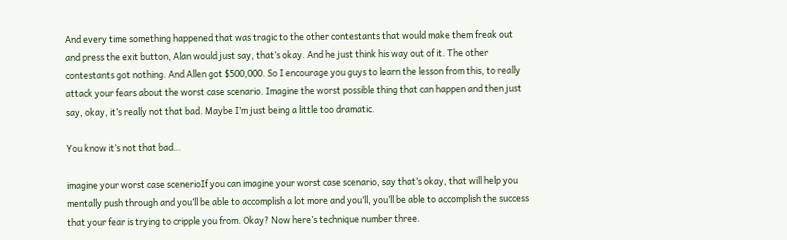And every time something happened that was tragic to the other contestants that would make them freak out and press the exit button, Alan would just say, that’s okay. And he just think his way out of it. The other contestants got nothing. And Allen got $500,000. So I encourage you guys to learn the lesson from this, to really attack your fears about the worst case scenario. Imagine the worst possible thing that can happen and then just say, okay, it’s really not that bad. Maybe I’m just being a little too dramatic.

You know it’s not that bad…

imagine your worst case scenerioIf you can imagine your worst case scenario, say that’s okay, that will help you mentally push through and you’ll be able to accomplish a lot more and you’ll, you’ll be able to accomplish the success that your fear is trying to cripple you from. Okay? Now here’s technique number three.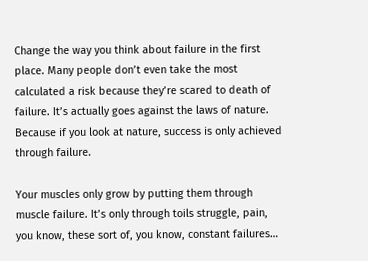Change the way you think about failure in the first place. Many people don’t even take the most calculated a risk because they’re scared to death of failure. It’s actually goes against the laws of nature. Because if you look at nature, success is only achieved through failure.

Your muscles only grow by putting them through muscle failure. It’s only through toils struggle, pain, you know, these sort of, you know, constant failures…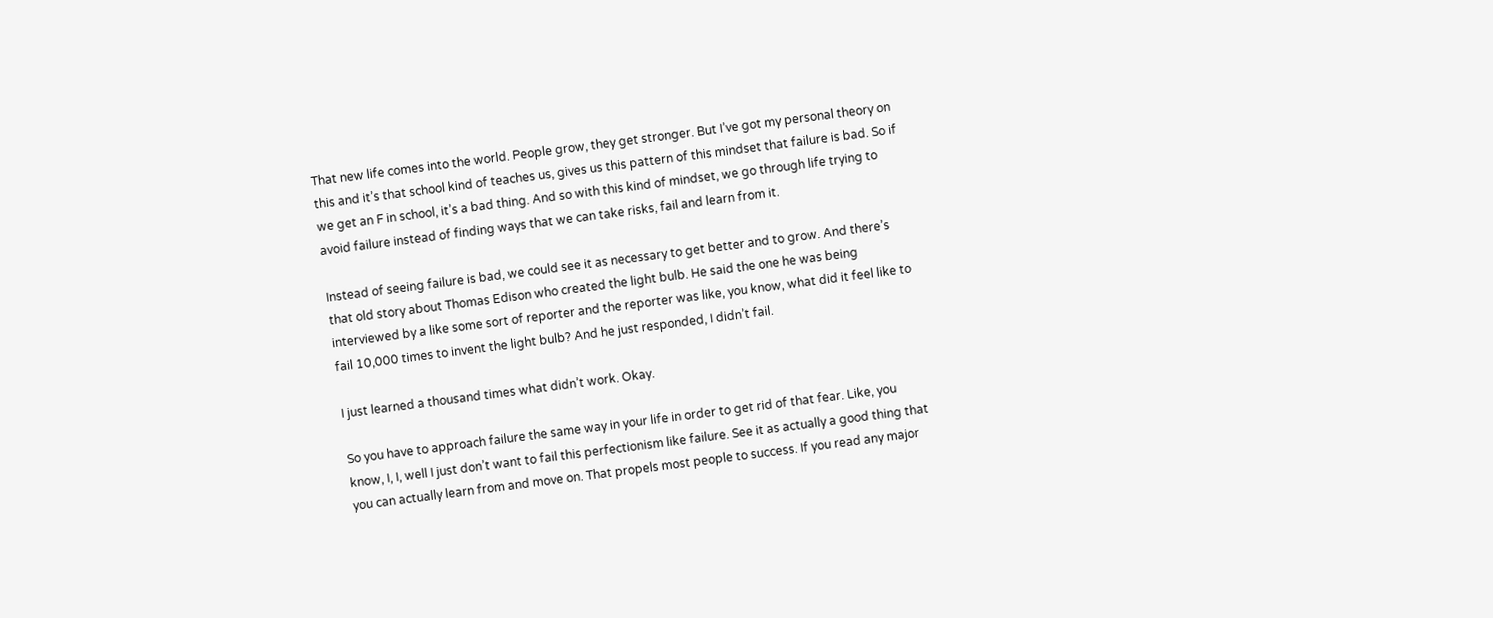That new life comes into the world. People grow, they get stronger. But I’ve got my personal theory on this and it’s that school kind of teaches us, gives us this pattern of this mindset that failure is bad. So if we get an F in school, it’s a bad thing. And so with this kind of mindset, we go through life trying to avoid failure instead of finding ways that we can take risks, fail and learn from it.

Instead of seeing failure is bad, we could see it as necessary to get better and to grow. And there’s that old story about Thomas Edison who created the light bulb. He said the one he was being interviewed by a like some sort of reporter and the reporter was like, you know, what did it feel like to fail 10,000 times to invent the light bulb? And he just responded, I didn’t fail.

I just learned a thousand times what didn’t work. Okay.

So you have to approach failure the same way in your life in order to get rid of that fear. Like, you know, I, I, well I just don’t want to fail this perfectionism like failure. See it as actually a good thing that you can actually learn from and move on. That propels most people to success. If you read any major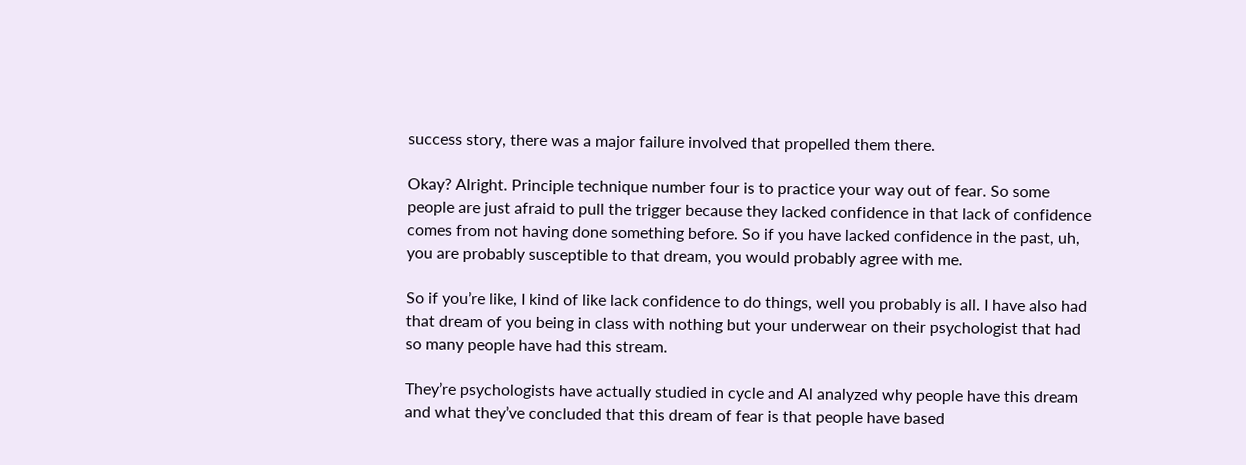success story, there was a major failure involved that propelled them there.

Okay? Alright. Principle technique number four is to practice your way out of fear. So some people are just afraid to pull the trigger because they lacked confidence in that lack of confidence comes from not having done something before. So if you have lacked confidence in the past, uh, you are probably susceptible to that dream, you would probably agree with me.

So if you’re like, I kind of like lack confidence to do things, well you probably is all. I have also had that dream of you being in class with nothing but your underwear on their psychologist that had so many people have had this stream.

They’re psychologists have actually studied in cycle and Al analyzed why people have this dream and what they’ve concluded that this dream of fear is that people have based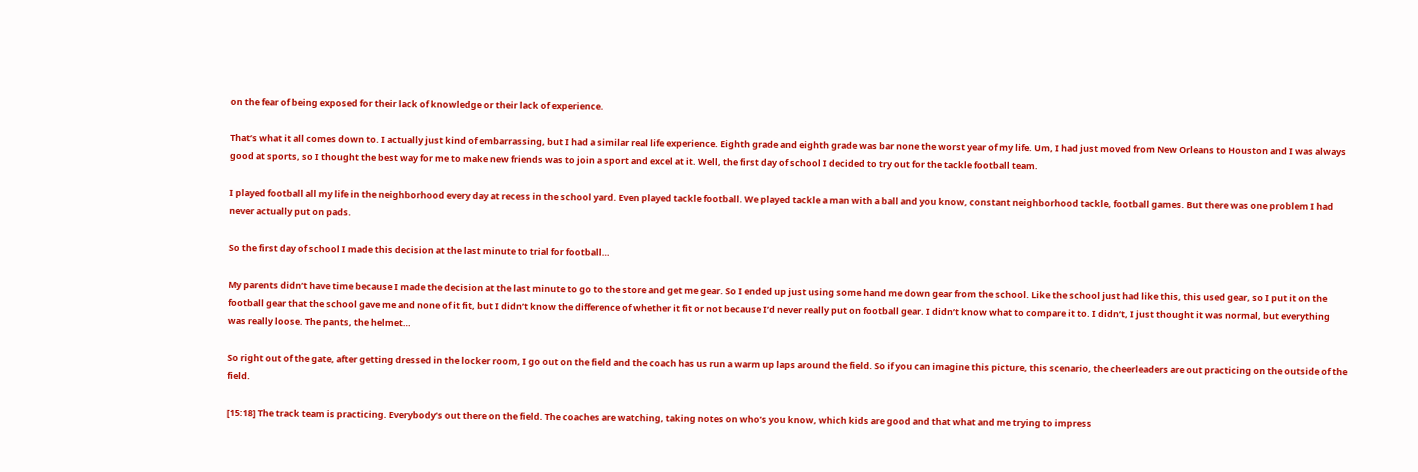on the fear of being exposed for their lack of knowledge or their lack of experience.

That’s what it all comes down to. I actually just kind of embarrassing, but I had a similar real life experience. Eighth grade and eighth grade was bar none the worst year of my life. Um, I had just moved from New Orleans to Houston and I was always good at sports, so I thought the best way for me to make new friends was to join a sport and excel at it. Well, the first day of school I decided to try out for the tackle football team.

I played football all my life in the neighborhood every day at recess in the school yard. Even played tackle football. We played tackle a man with a ball and you know, constant neighborhood tackle, football games. But there was one problem I had never actually put on pads.

So the first day of school I made this decision at the last minute to trial for football…

My parents didn’t have time because I made the decision at the last minute to go to the store and get me gear. So I ended up just using some hand me down gear from the school. Like the school just had like this, this used gear, so I put it on the football gear that the school gave me and none of it fit, but I didn’t know the difference of whether it fit or not because I’d never really put on football gear. I didn’t know what to compare it to. I didn’t, I just thought it was normal, but everything was really loose. The pants, the helmet…

So right out of the gate, after getting dressed in the locker room, I go out on the field and the coach has us run a warm up laps around the field. So if you can imagine this picture, this scenario, the cheerleaders are out practicing on the outside of the field.

[15:18] The track team is practicing. Everybody’s out there on the field. The coaches are watching, taking notes on who’s you know, which kids are good and that what and me trying to impress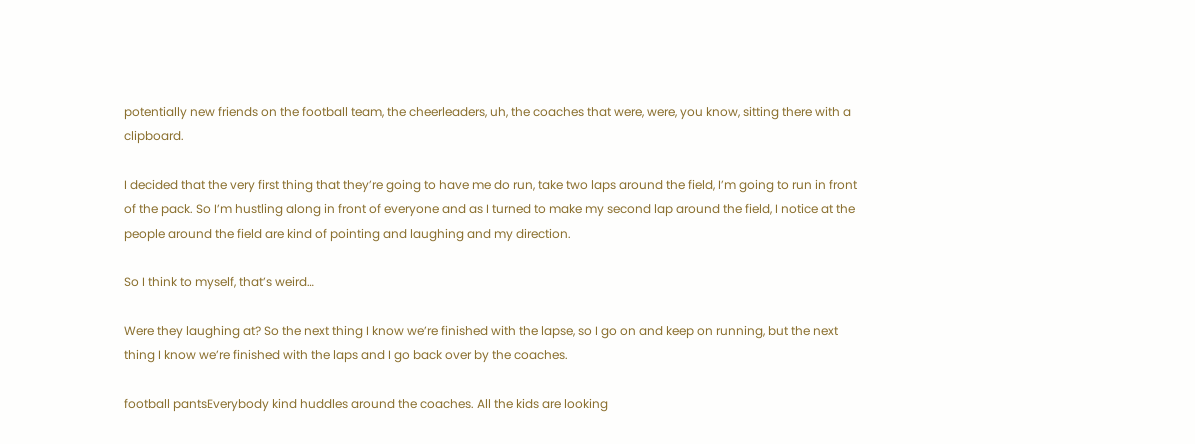potentially new friends on the football team, the cheerleaders, uh, the coaches that were, were, you know, sitting there with a clipboard.

I decided that the very first thing that they’re going to have me do run, take two laps around the field, I’m going to run in front of the pack. So I’m hustling along in front of everyone and as I turned to make my second lap around the field, I notice at the people around the field are kind of pointing and laughing and my direction.

So I think to myself, that’s weird…

Were they laughing at? So the next thing I know we’re finished with the lapse, so I go on and keep on running, but the next thing I know we’re finished with the laps and I go back over by the coaches.

football pantsEverybody kind huddles around the coaches. All the kids are looking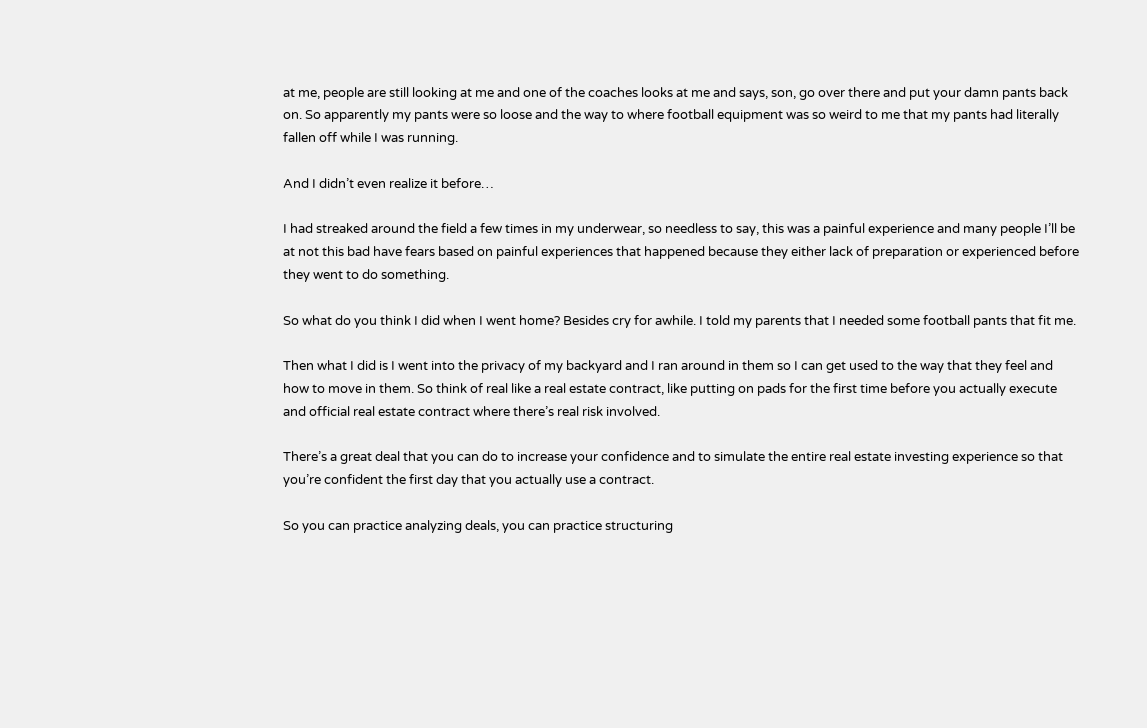at me, people are still looking at me and one of the coaches looks at me and says, son, go over there and put your damn pants back on. So apparently my pants were so loose and the way to where football equipment was so weird to me that my pants had literally fallen off while I was running.

And I didn’t even realize it before…

I had streaked around the field a few times in my underwear, so needless to say, this was a painful experience and many people I’ll be at not this bad have fears based on painful experiences that happened because they either lack of preparation or experienced before they went to do something.

So what do you think I did when I went home? Besides cry for awhile. I told my parents that I needed some football pants that fit me.

Then what I did is I went into the privacy of my backyard and I ran around in them so I can get used to the way that they feel and how to move in them. So think of real like a real estate contract, like putting on pads for the first time before you actually execute and official real estate contract where there’s real risk involved.

There’s a great deal that you can do to increase your confidence and to simulate the entire real estate investing experience so that you’re confident the first day that you actually use a contract.

So you can practice analyzing deals, you can practice structuring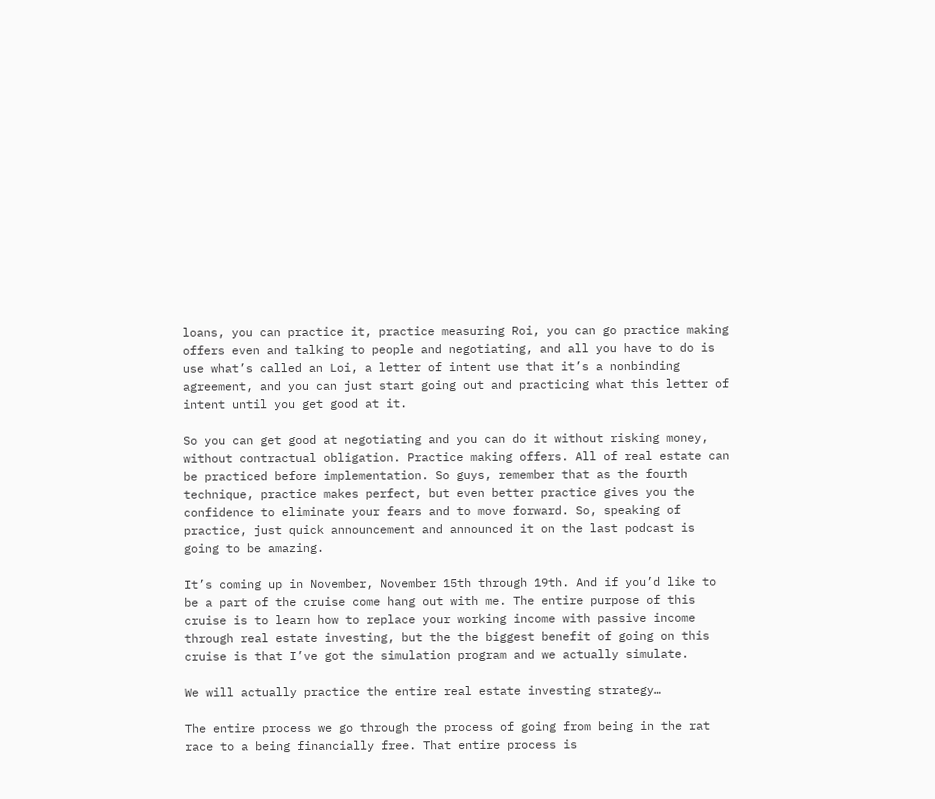loans, you can practice it, practice measuring Roi, you can go practice making offers even and talking to people and negotiating, and all you have to do is use what’s called an Loi, a letter of intent use that it’s a nonbinding agreement, and you can just start going out and practicing what this letter of intent until you get good at it.

So you can get good at negotiating and you can do it without risking money, without contractual obligation. Practice making offers. All of real estate can be practiced before implementation. So guys, remember that as the fourth technique, practice makes perfect, but even better practice gives you the confidence to eliminate your fears and to move forward. So, speaking of practice, just quick announcement and announced it on the last podcast is going to be amazing.

It’s coming up in November, November 15th through 19th. And if you’d like to be a part of the cruise come hang out with me. The entire purpose of this cruise is to learn how to replace your working income with passive income through real estate investing, but the the biggest benefit of going on this cruise is that I’ve got the simulation program and we actually simulate.

We will actually practice the entire real estate investing strategy…

The entire process we go through the process of going from being in the rat race to a being financially free. That entire process is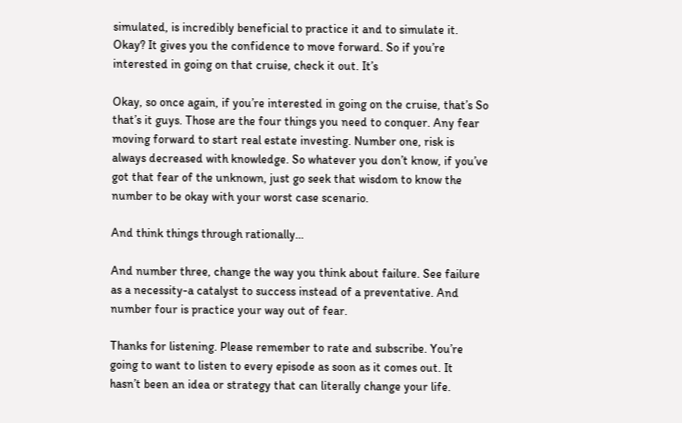simulated, is incredibly beneficial to practice it and to simulate it. Okay? It gives you the confidence to move forward. So if you’re interested in going on that cruise, check it out. It’s

Okay, so once again, if you’re interested in going on the cruise, that’s So that’s it guys. Those are the four things you need to conquer. Any fear moving forward to start real estate investing. Number one, risk is always decreased with knowledge. So whatever you don’t know, if you’ve got that fear of the unknown, just go seek that wisdom to know the number to be okay with your worst case scenario.

And think things through rationally…

And number three, change the way you think about failure. See failure as a necessity-a catalyst to success instead of a preventative. And number four is practice your way out of fear.

Thanks for listening. Please remember to rate and subscribe. You’re going to want to listen to every episode as soon as it comes out. It hasn’t been an idea or strategy that can literally change your life.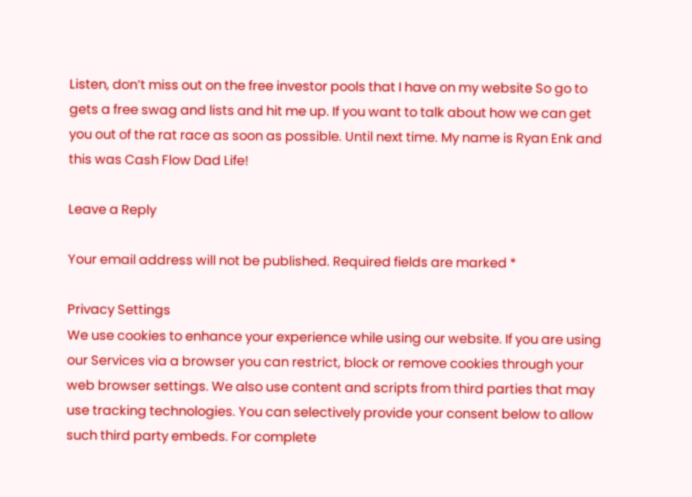Listen, don’t miss out on the free investor pools that I have on my website So go to gets a free swag and lists and hit me up. If you want to talk about how we can get you out of the rat race as soon as possible. Until next time. My name is Ryan Enk and this was Cash Flow Dad Life!

Leave a Reply

Your email address will not be published. Required fields are marked *

Privacy Settings
We use cookies to enhance your experience while using our website. If you are using our Services via a browser you can restrict, block or remove cookies through your web browser settings. We also use content and scripts from third parties that may use tracking technologies. You can selectively provide your consent below to allow such third party embeds. For complete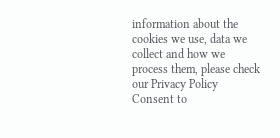information about the cookies we use, data we collect and how we process them, please check our Privacy Policy
Consent to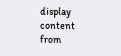display content from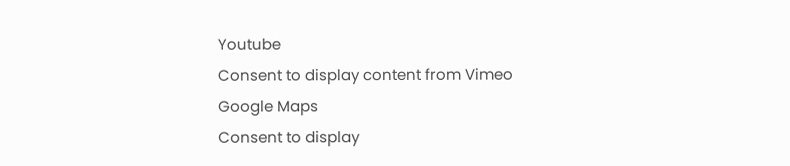Youtube
Consent to display content from Vimeo
Google Maps
Consent to display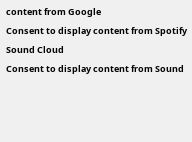content from Google
Consent to display content from Spotify
Sound Cloud
Consent to display content from Sound